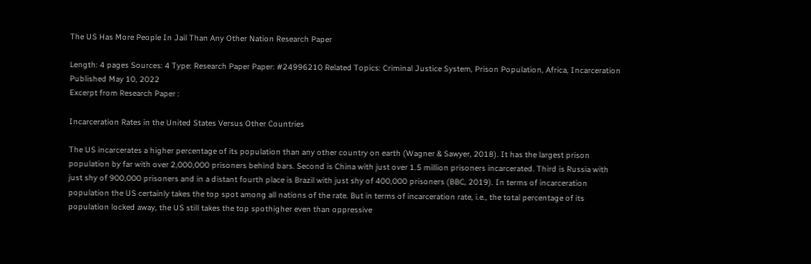The US Has More People In Jail Than Any Other Nation Research Paper

Length: 4 pages Sources: 4 Type: Research Paper Paper: #24996210 Related Topics: Criminal Justice System, Prison Population, Africa, Incarceration Published May 10, 2022
Excerpt from Research Paper :

Incarceration Rates in the United States Versus Other Countries

The US incarcerates a higher percentage of its population than any other country on earth (Wagner & Sawyer, 2018). It has the largest prison population by far with over 2,000,000 prisoners behind bars. Second is China with just over 1.5 million prisoners incarcerated. Third is Russia with just shy of 900,000 prisoners and in a distant fourth place is Brazil with just shy of 400,000 prisoners (BBC, 2019). In terms of incarceration population the US certainly takes the top spot among all nations of the rate. But in terms of incarceration rate, i.e., the total percentage of its population locked away, the US still takes the top spothigher even than oppressive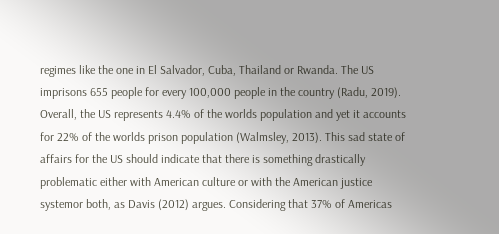regimes like the one in El Salvador, Cuba, Thailand or Rwanda. The US imprisons 655 people for every 100,000 people in the country (Radu, 2019). Overall, the US represents 4.4% of the worlds population and yet it accounts for 22% of the worlds prison population (Walmsley, 2013). This sad state of affairs for the US should indicate that there is something drastically problematic either with American culture or with the American justice systemor both, as Davis (2012) argues. Considering that 37% of Americas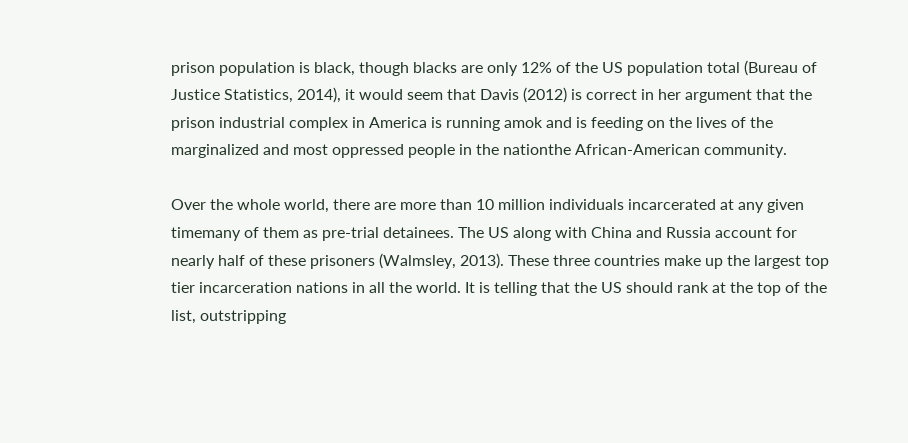prison population is black, though blacks are only 12% of the US population total (Bureau of Justice Statistics, 2014), it would seem that Davis (2012) is correct in her argument that the prison industrial complex in America is running amok and is feeding on the lives of the marginalized and most oppressed people in the nationthe African-American community.

Over the whole world, there are more than 10 million individuals incarcerated at any given timemany of them as pre-trial detainees. The US along with China and Russia account for nearly half of these prisoners (Walmsley, 2013). These three countries make up the largest top tier incarceration nations in all the world. It is telling that the US should rank at the top of the list, outstripping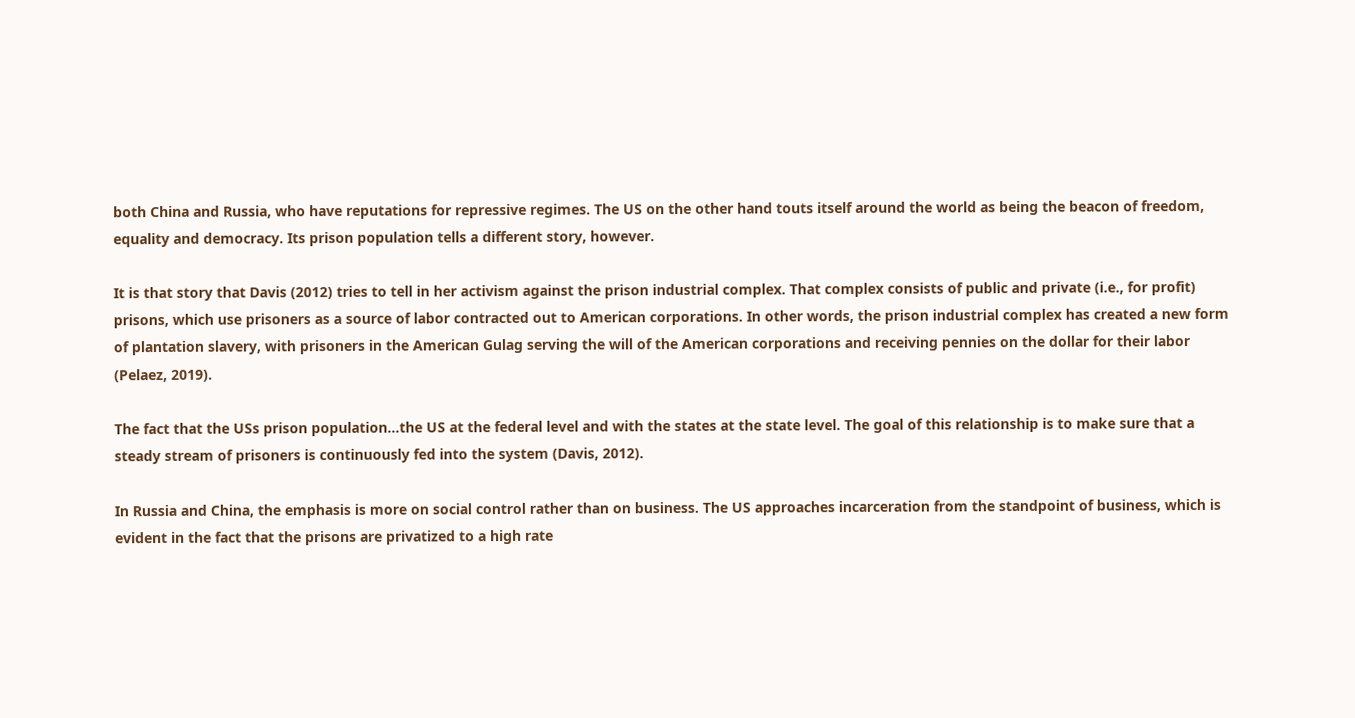both China and Russia, who have reputations for repressive regimes. The US on the other hand touts itself around the world as being the beacon of freedom, equality and democracy. Its prison population tells a different story, however.

It is that story that Davis (2012) tries to tell in her activism against the prison industrial complex. That complex consists of public and private (i.e., for profit) prisons, which use prisoners as a source of labor contracted out to American corporations. In other words, the prison industrial complex has created a new form of plantation slavery, with prisoners in the American Gulag serving the will of the American corporations and receiving pennies on the dollar for their labor (Pelaez, 2019).

The fact that the USs prison population…the US at the federal level and with the states at the state level. The goal of this relationship is to make sure that a steady stream of prisoners is continuously fed into the system (Davis, 2012).

In Russia and China, the emphasis is more on social control rather than on business. The US approaches incarceration from the standpoint of business, which is evident in the fact that the prisons are privatized to a high rate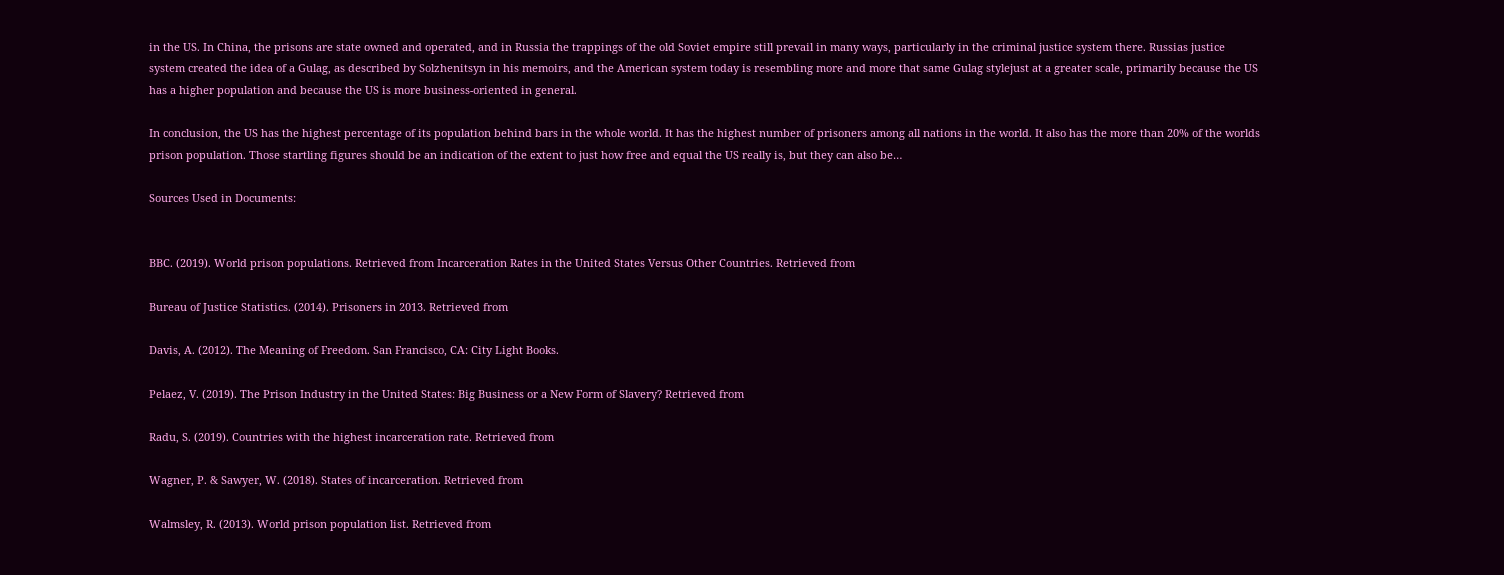in the US. In China, the prisons are state owned and operated, and in Russia the trappings of the old Soviet empire still prevail in many ways, particularly in the criminal justice system there. Russias justice system created the idea of a Gulag, as described by Solzhenitsyn in his memoirs, and the American system today is resembling more and more that same Gulag stylejust at a greater scale, primarily because the US has a higher population and because the US is more business-oriented in general.

In conclusion, the US has the highest percentage of its population behind bars in the whole world. It has the highest number of prisoners among all nations in the world. It also has the more than 20% of the worlds prison population. Those startling figures should be an indication of the extent to just how free and equal the US really is, but they can also be…

Sources Used in Documents:


BBC. (2019). World prison populations. Retrieved from Incarceration Rates in the United States Versus Other Countries. Retrieved from

Bureau of Justice Statistics. (2014). Prisoners in 2013. Retrieved from

Davis, A. (2012). The Meaning of Freedom. San Francisco, CA: City Light Books.

Pelaez, V. (2019). The Prison Industry in the United States: Big Business or a New Form of Slavery? Retrieved from

Radu, S. (2019). Countries with the highest incarceration rate. Retrieved from

Wagner, P. & Sawyer, W. (2018). States of incarceration. Retrieved from

Walmsley, R. (2013). World prison population list. Retrieved from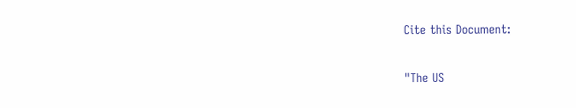Cite this Document:

"The US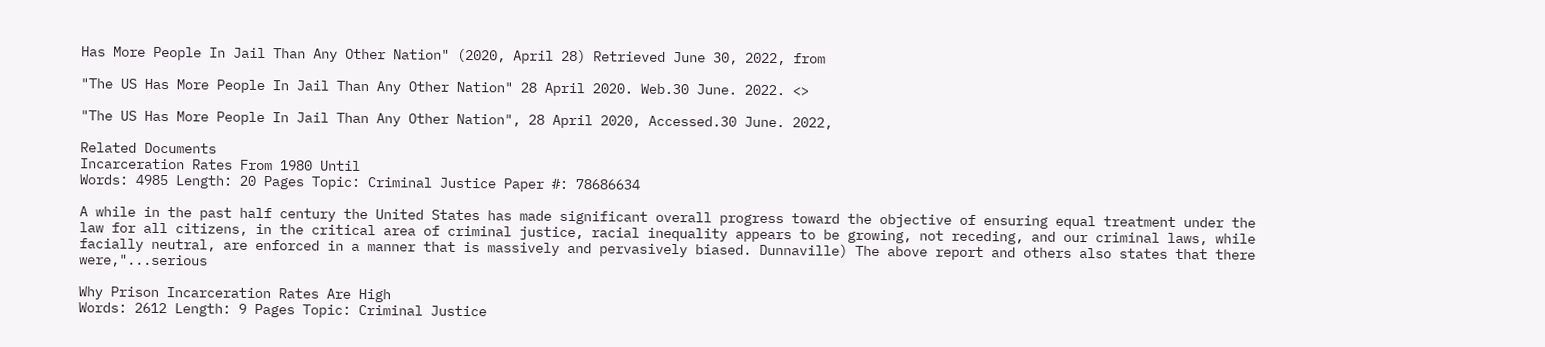Has More People In Jail Than Any Other Nation" (2020, April 28) Retrieved June 30, 2022, from

"The US Has More People In Jail Than Any Other Nation" 28 April 2020. Web.30 June. 2022. <>

"The US Has More People In Jail Than Any Other Nation", 28 April 2020, Accessed.30 June. 2022,

Related Documents
Incarceration Rates From 1980 Until
Words: 4985 Length: 20 Pages Topic: Criminal Justice Paper #: 78686634

A while in the past half century the United States has made significant overall progress toward the objective of ensuring equal treatment under the law for all citizens, in the critical area of criminal justice, racial inequality appears to be growing, not receding, and our criminal laws, while facially neutral, are enforced in a manner that is massively and pervasively biased. Dunnaville) The above report and others also states that there were,"...serious

Why Prison Incarceration Rates Are High
Words: 2612 Length: 9 Pages Topic: Criminal Justice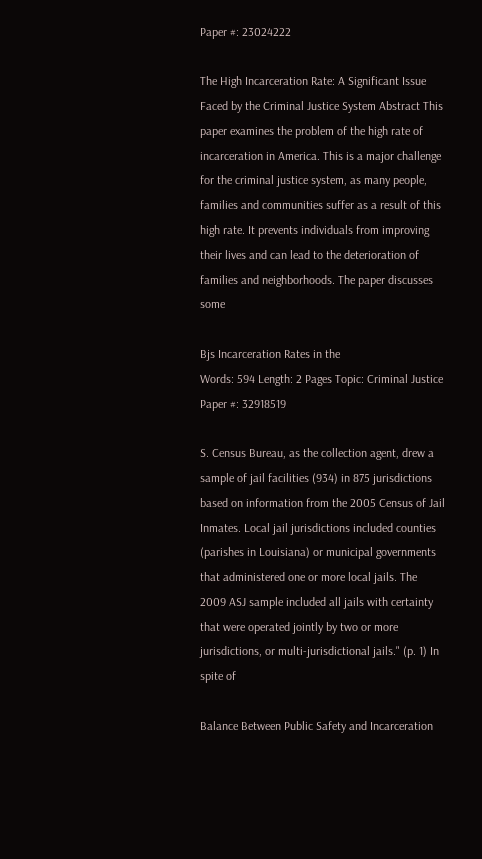Paper #: 23024222

The High Incarceration Rate: A Significant Issue Faced by the Criminal Justice System Abstract This paper examines the problem of the high rate of incarceration in America. This is a major challenge for the criminal justice system, as many people, families and communities suffer as a result of this high rate. It prevents individuals from improving their lives and can lead to the deterioration of families and neighborhoods. The paper discusses some

Bjs Incarceration Rates in the
Words: 594 Length: 2 Pages Topic: Criminal Justice Paper #: 32918519

S. Census Bureau, as the collection agent, drew a sample of jail facilities (934) in 875 jurisdictions based on information from the 2005 Census of Jail Inmates. Local jail jurisdictions included counties (parishes in Louisiana) or municipal governments that administered one or more local jails. The 2009 ASJ sample included all jails with certainty that were operated jointly by two or more jurisdictions, or multi-jurisdictional jails." (p. 1) In spite of

Balance Between Public Safety and Incarceration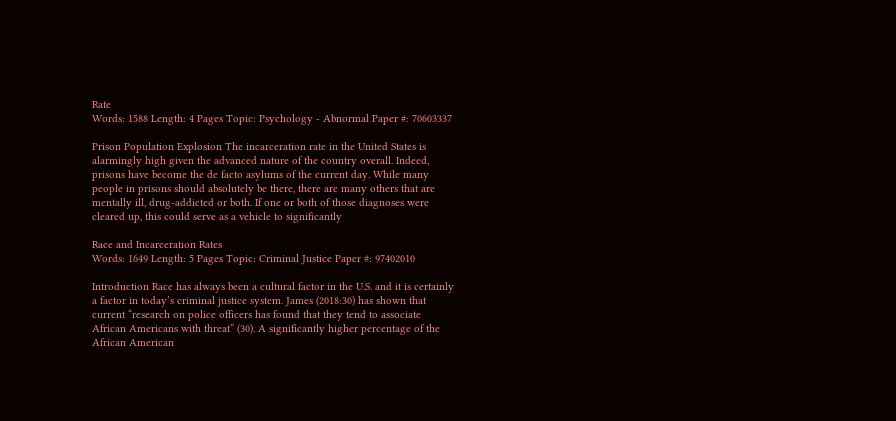Rate
Words: 1588 Length: 4 Pages Topic: Psychology - Abnormal Paper #: 70603337

Prison Population Explosion The incarceration rate in the United States is alarmingly high given the advanced nature of the country overall. Indeed, prisons have become the de facto asylums of the current day. While many people in prisons should absolutely be there, there are many others that are mentally ill, drug-addicted or both. If one or both of those diagnoses were cleared up, this could serve as a vehicle to significantly

Race and Incarceration Rates
Words: 1649 Length: 5 Pages Topic: Criminal Justice Paper #: 97402010

Introduction Race has always been a cultural factor in the U.S. and it is certainly a factor in today’s criminal justice system. James (2018:30) has shown that current “research on police officers has found that they tend to associate African Americans with threat” (30). A significantly higher percentage of the African American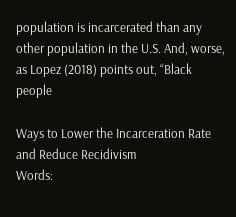population is incarcerated than any other population in the U.S. And, worse, as Lopez (2018) points out, “Black people

Ways to Lower the Incarceration Rate and Reduce Recidivism
Words: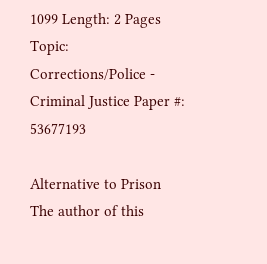1099 Length: 2 Pages Topic: Corrections/Police - Criminal Justice Paper #: 53677193

Alternative to Prison The author of this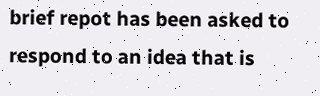brief repot has been asked to respond to an idea that is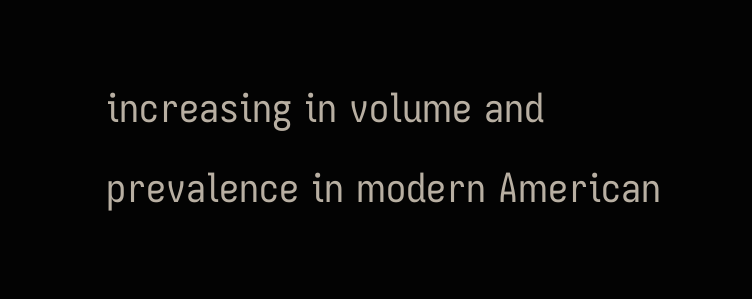increasing in volume and prevalence in modern American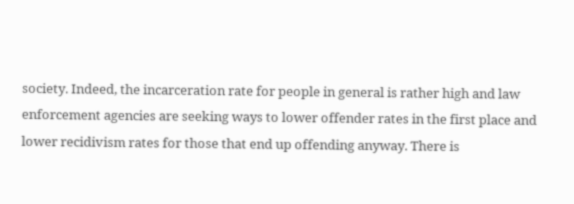society. Indeed, the incarceration rate for people in general is rather high and law enforcement agencies are seeking ways to lower offender rates in the first place and lower recidivism rates for those that end up offending anyway. There is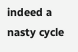indeed a nasty cycle